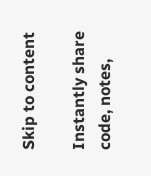Skip to content

Instantly share code, notes,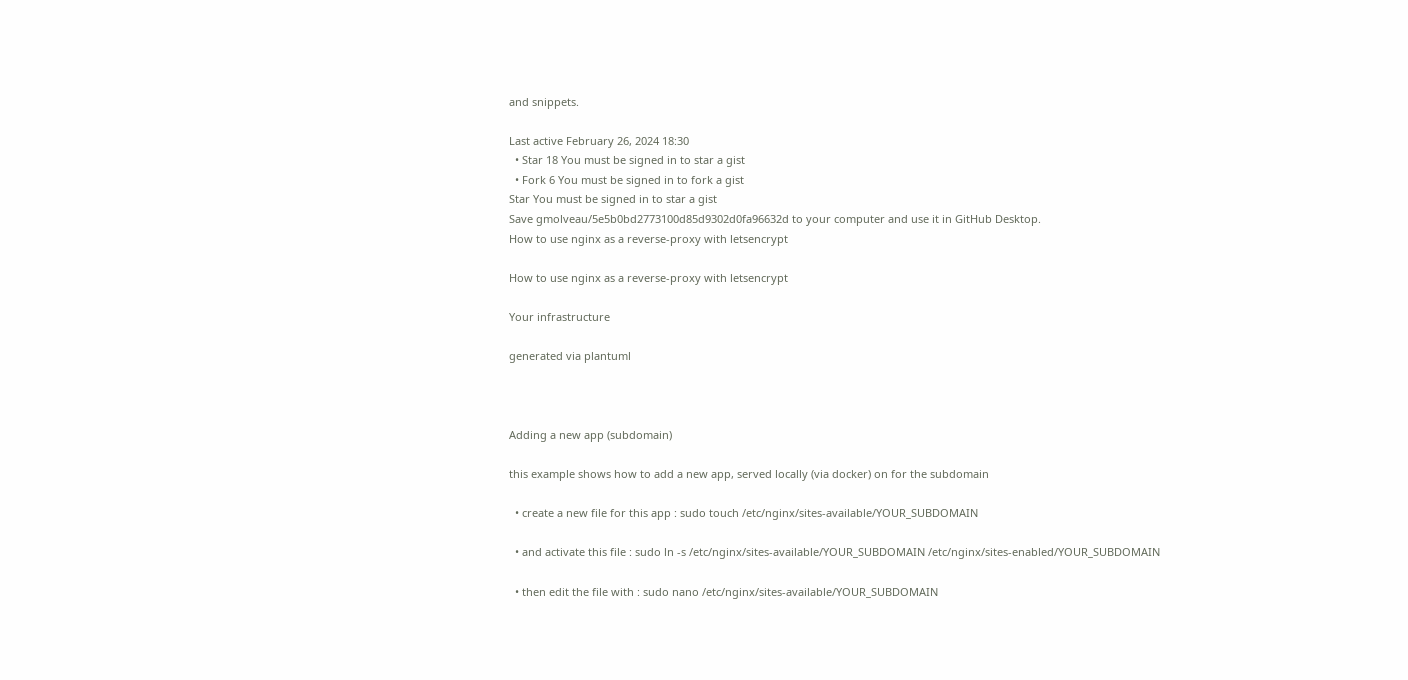and snippets.

Last active February 26, 2024 18:30
  • Star 18 You must be signed in to star a gist
  • Fork 6 You must be signed in to fork a gist
Star You must be signed in to star a gist
Save gmolveau/5e5b0bd2773100d85d9302d0fa96632d to your computer and use it in GitHub Desktop.
How to use nginx as a reverse-proxy with letsencrypt

How to use nginx as a reverse-proxy with letsencrypt

Your infrastructure

generated via plantuml



Adding a new app (subdomain)

this example shows how to add a new app, served locally (via docker) on for the subdomain

  • create a new file for this app : sudo touch /etc/nginx/sites-available/YOUR_SUBDOMAIN

  • and activate this file : sudo ln -s /etc/nginx/sites-available/YOUR_SUBDOMAIN /etc/nginx/sites-enabled/YOUR_SUBDOMAIN

  • then edit the file with : sudo nano /etc/nginx/sites-available/YOUR_SUBDOMAIN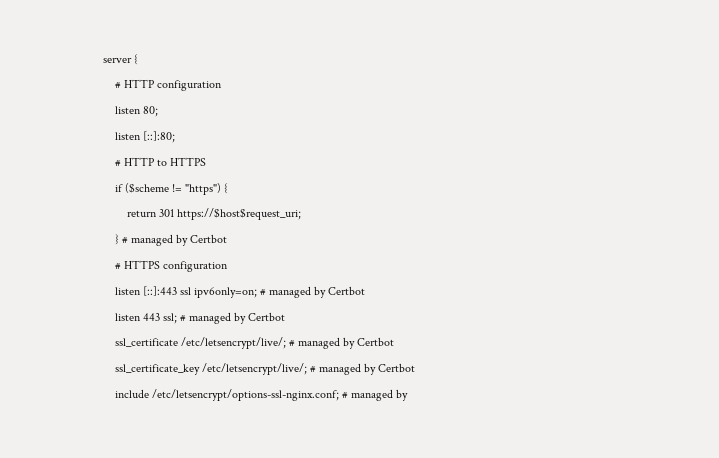server {
    # HTTP configuration
    listen 80;
    listen [::]:80;
    # HTTP to HTTPS
    if ($scheme != "https") {
        return 301 https://$host$request_uri;
    } # managed by Certbot
    # HTTPS configuration
    listen [::]:443 ssl ipv6only=on; # managed by Certbot
    listen 443 ssl; # managed by Certbot
    ssl_certificate /etc/letsencrypt/live/; # managed by Certbot
    ssl_certificate_key /etc/letsencrypt/live/; # managed by Certbot
    include /etc/letsencrypt/options-ssl-nginx.conf; # managed by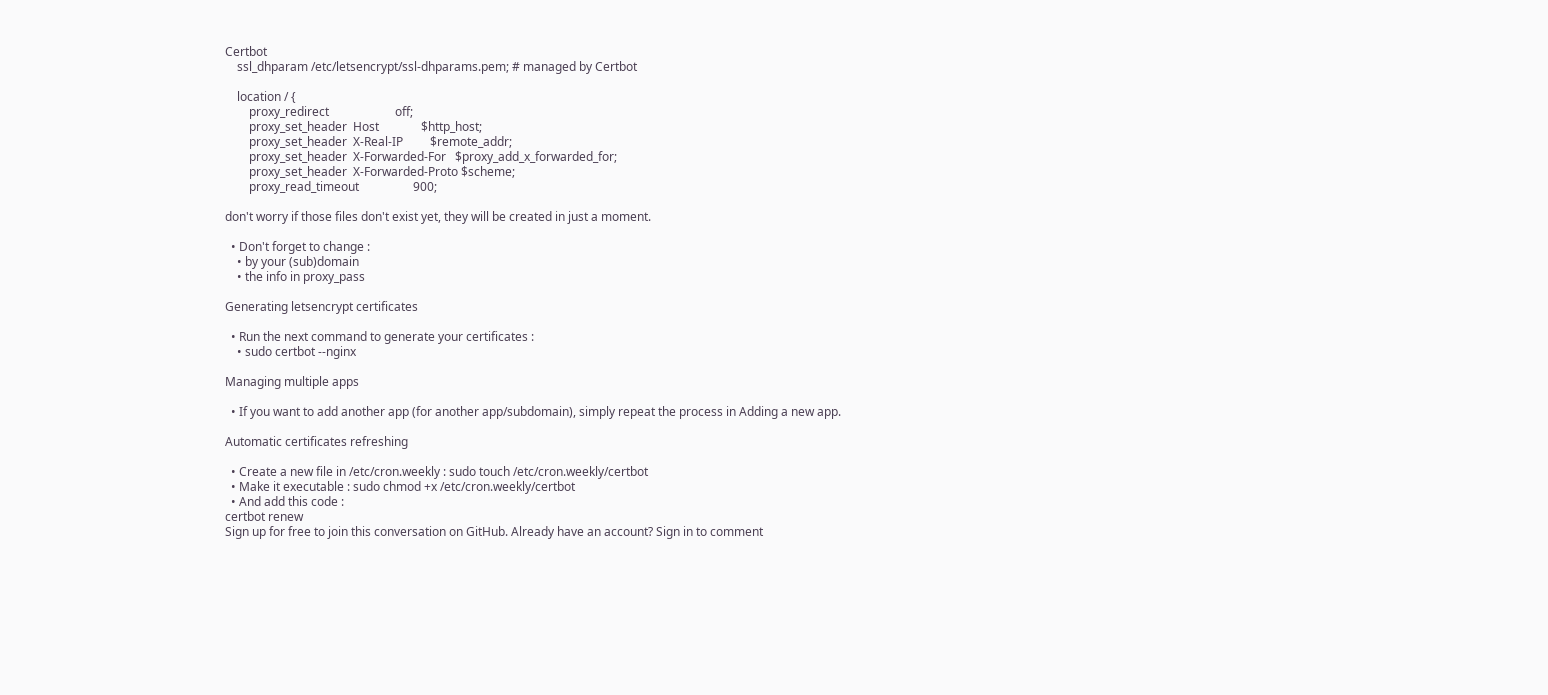Certbot
    ssl_dhparam /etc/letsencrypt/ssl-dhparams.pem; # managed by Certbot

    location / {
        proxy_redirect                      off;
        proxy_set_header  Host              $http_host;
        proxy_set_header  X-Real-IP         $remote_addr;
        proxy_set_header  X-Forwarded-For   $proxy_add_x_forwarded_for;
        proxy_set_header  X-Forwarded-Proto $scheme;
        proxy_read_timeout                  900;

don't worry if those files don't exist yet, they will be created in just a moment.

  • Don't forget to change :
    • by your (sub)domain
    • the info in proxy_pass

Generating letsencrypt certificates

  • Run the next command to generate your certificates :
    • sudo certbot --nginx

Managing multiple apps

  • If you want to add another app (for another app/subdomain), simply repeat the process in Adding a new app.

Automatic certificates refreshing

  • Create a new file in /etc/cron.weekly : sudo touch /etc/cron.weekly/certbot
  • Make it executable : sudo chmod +x /etc/cron.weekly/certbot
  • And add this code :
certbot renew
Sign up for free to join this conversation on GitHub. Already have an account? Sign in to comment